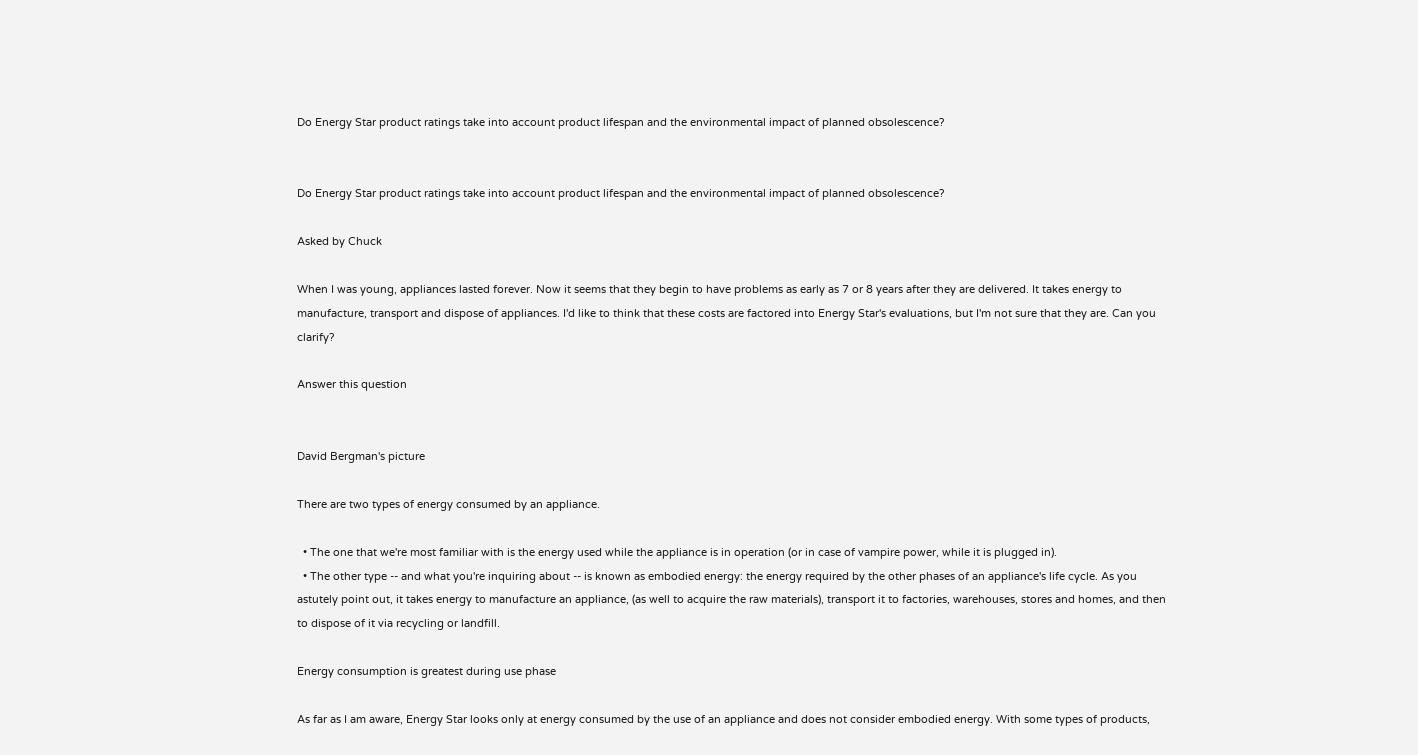Do Energy Star product ratings take into account product lifespan and the environmental impact of planned obsolescence?


Do Energy Star product ratings take into account product lifespan and the environmental impact of planned obsolescence?

Asked by Chuck

When I was young, appliances lasted forever. Now it seems that they begin to have problems as early as 7 or 8 years after they are delivered. It takes energy to manufacture, transport and dispose of appliances. I'd like to think that these costs are factored into Energy Star's evaluations, but I'm not sure that they are. Can you clarify?

Answer this question


David Bergman's picture

There are two types of energy consumed by an appliance.

  • The one that we're most familiar with is the energy used while the appliance is in operation (or in case of vampire power, while it is plugged in).
  • The other type -- and what you're inquiring about -- is known as embodied energy: the energy required by the other phases of an appliance's life cycle. As you astutely point out, it takes energy to manufacture an appliance, (as well to acquire the raw materials), transport it to factories, warehouses, stores and homes, and then to dispose of it via recycling or landfill.

Energy consumption is greatest during use phase

As far as I am aware, Energy Star looks only at energy consumed by the use of an appliance and does not consider embodied energy. With some types of products,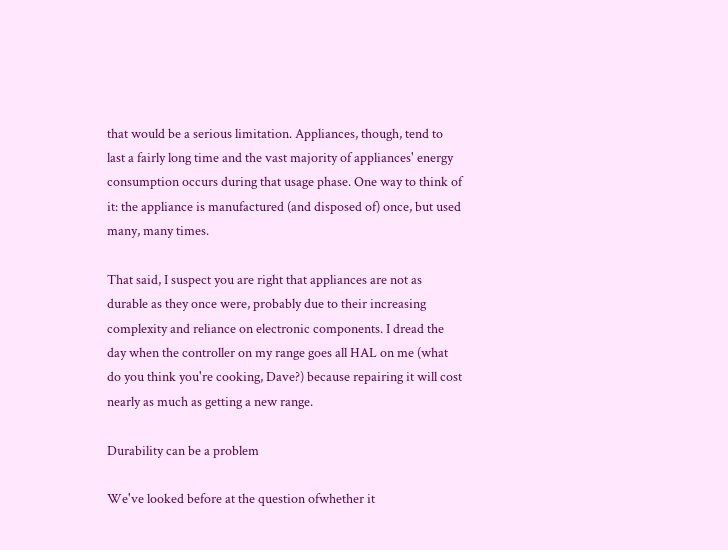that would be a serious limitation. Appliances, though, tend to last a fairly long time and the vast majority of appliances' energy consumption occurs during that usage phase. One way to think of it: the appliance is manufactured (and disposed of) once, but used many, many times.

That said, I suspect you are right that appliances are not as durable as they once were, probably due to their increasing complexity and reliance on electronic components. I dread the day when the controller on my range goes all HAL on me (what do you think you're cooking, Dave?) because repairing it will cost nearly as much as getting a new range.

Durability can be a problem

We've looked before at the question ofwhether it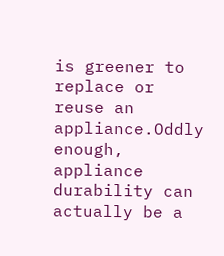is greener to replace or reuse an appliance.Oddly enough, appliance durability can actually be a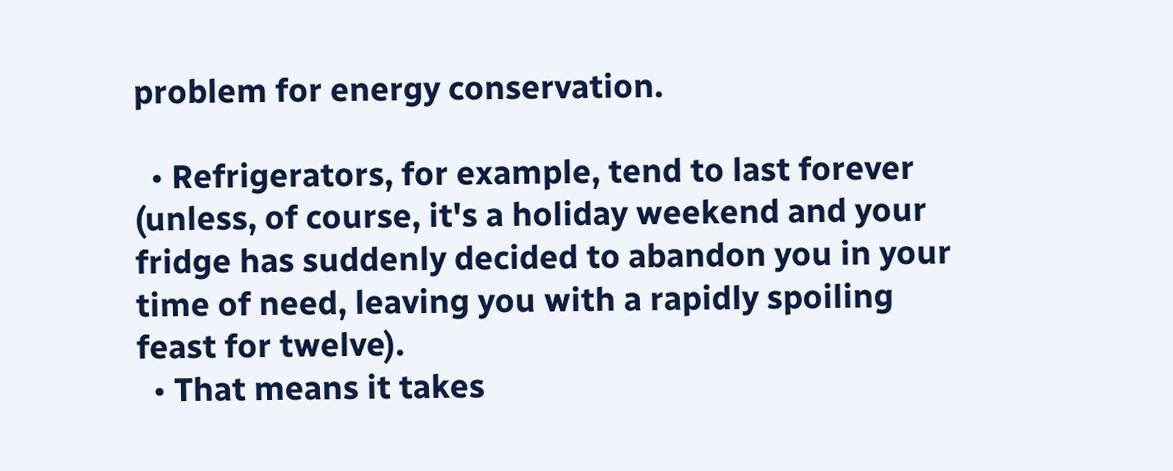problem for energy conservation.

  • Refrigerators, for example, tend to last forever (unless, of course, it's a holiday weekend and your fridge has suddenly decided to abandon you in your time of need, leaving you with a rapidly spoiling feast for twelve).
  • That means it takes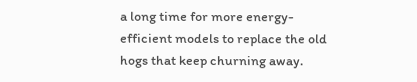a long time for more energy-efficient models to replace the old hogs that keep churning away.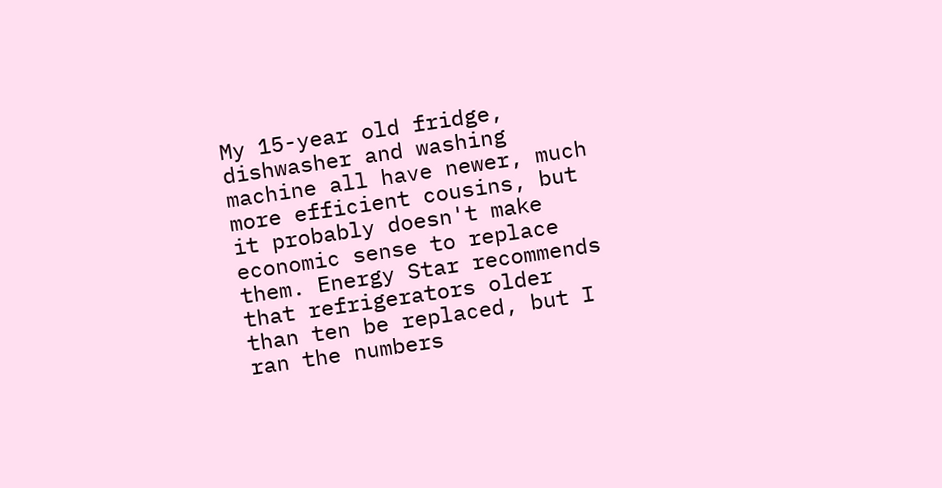My 15-year old fridge, dishwasher and washing machine all have newer, much more efficient cousins, but it probably doesn't make economic sense to replace them. Energy Star recommends that refrigerators older than ten be replaced, but I ran the numbers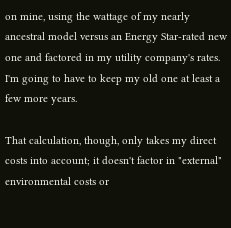on mine, using the wattage of my nearly ancestral model versus an Energy Star-rated new one and factored in my utility company's rates. I'm going to have to keep my old one at least a few more years.

That calculation, though, only takes my direct costs into account; it doesn't factor in "external" environmental costs or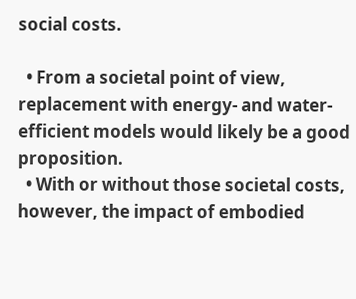social costs.

  • From a societal point of view, replacement with energy- and water-efficient models would likely be a good proposition.
  • With or without those societal costs, however, the impact of embodied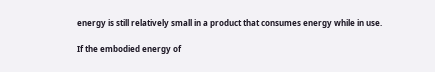energy is still relatively small in a product that consumes energy while in use.

If the embodied energy of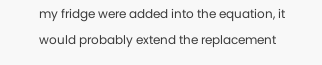my fridge were added into the equation, it would probably extend the replacement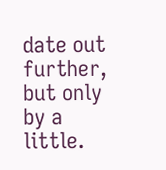date out further, but only by a little.